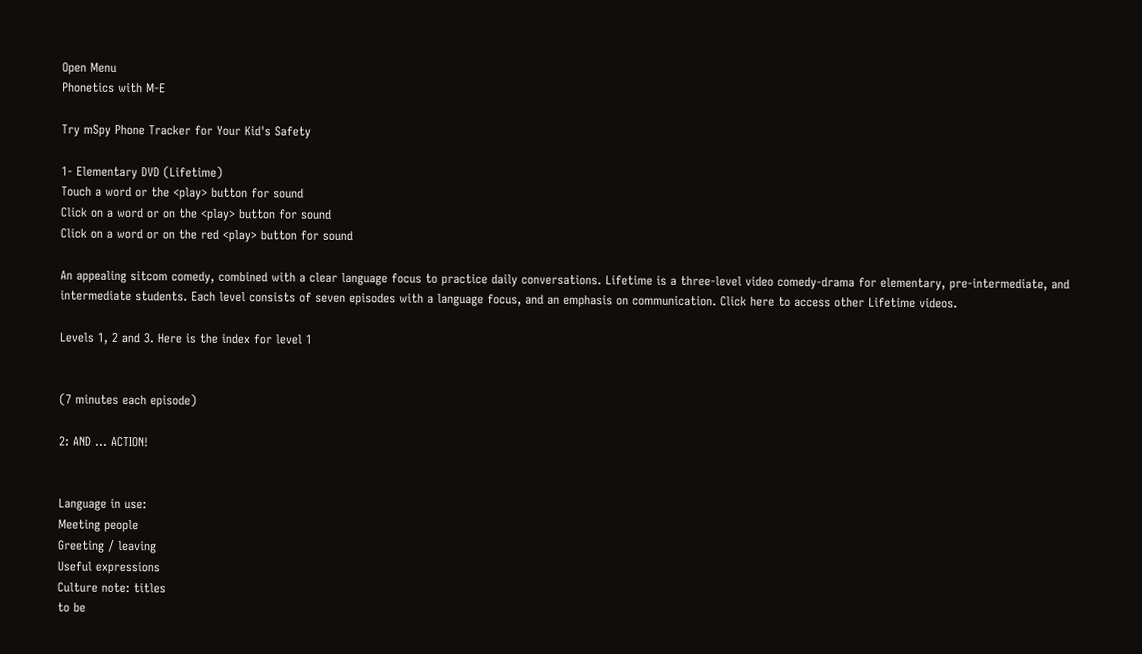Open Menu
Phonetics with M-E

Try mSpy Phone Tracker for Your Kid's Safety

1- Elementary DVD (Lifetime)
Touch a word or the <play> button for sound
Click on a word or on the <play> button for sound
Click on a word or on the red <play> button for sound

An appealing sitcom comedy, combined with a clear language focus to practice daily conversations. Lifetime is a three-level video comedy-drama for elementary, pre-intermediate, and intermediate students. Each level consists of seven episodes with a language focus, and an emphasis on communication. Click here to access other Lifetime videos.

Levels 1, 2 and 3. Here is the index for level 1


(7 minutes each episode)

2: AND ... ACTION!


Language in use:
Meeting people
Greeting / leaving
Useful expressions
Culture note: titles
to be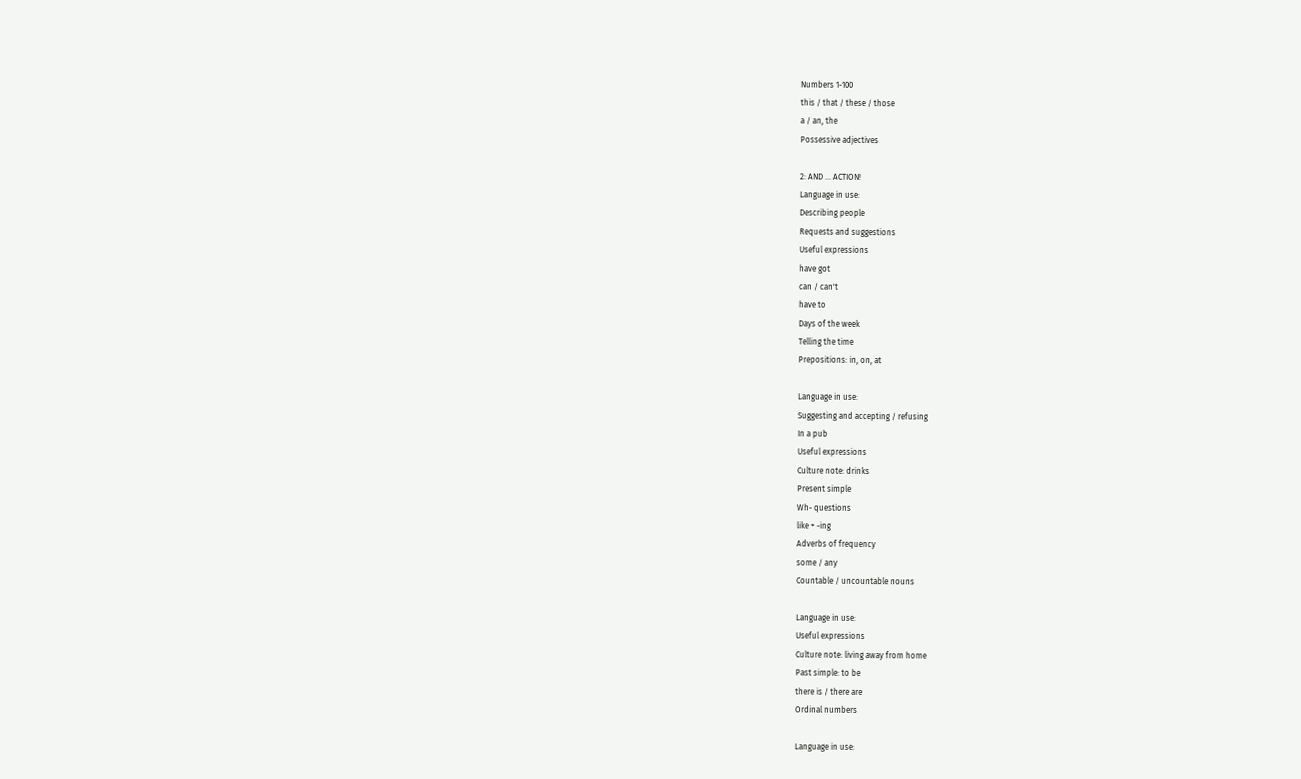Numbers 1-100
this / that / these / those
a / an, the
Possessive adjectives

2: AND ... ACTION!
Language in use:
Describing people
Requests and suggestions
Useful expressions
have got
can / can't
have to
Days of the week
Telling the time
Prepositions: in, on, at

Language in use:
Suggesting and accepting / refusing
In a pub
Useful expressions
Culture note: drinks
Present simple
Wh- questions
like + -ing
Adverbs of frequency
some / any
Countable / uncountable nouns

Language in use:
Useful expressions
Culture note: living away from home
Past simple: to be
there is / there are
Ordinal numbers

Language in use: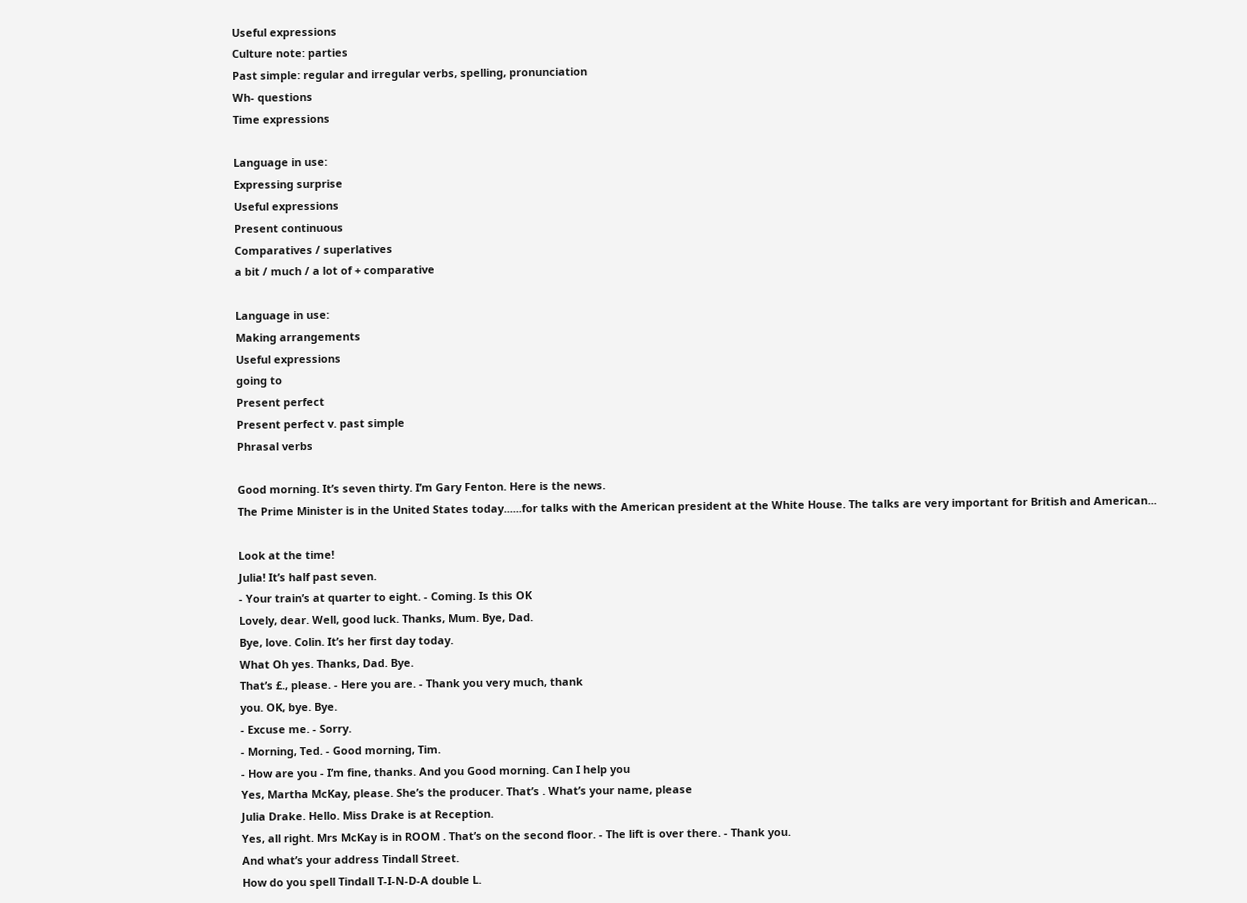Useful expressions
Culture note: parties
Past simple: regular and irregular verbs, spelling, pronunciation
Wh- questions
Time expressions

Language in use:
Expressing surprise
Useful expressions
Present continuous
Comparatives / superlatives
a bit / much / a lot of + comparative

Language in use:
Making arrangements
Useful expressions
going to
Present perfect
Present perfect v. past simple
Phrasal verbs

Good morning. It’s seven thirty. I’m Gary Fenton. Here is the news.
The Prime Minister is in the United States today......for talks with the American president at the White House. The talks are very important for British and American...

Look at the time!
Julia! It’s half past seven.
- Your train’s at quarter to eight. - Coming. Is this OK
Lovely, dear. Well, good luck. Thanks, Mum. Bye, Dad.
Bye, love. Colin. It’s her first day today.
What Oh yes. Thanks, Dad. Bye.
That’s £., please. - Here you are. - Thank you very much, thank
you. OK, bye. Bye.
- Excuse me. - Sorry.
- Morning, Ted. - Good morning, Tim.
- How are you - I’m fine, thanks. And you Good morning. Can I help you
Yes, Martha McKay, please. She’s the producer. That’s . What’s your name, please
Julia Drake. Hello. Miss Drake is at Reception.
Yes, all right. Mrs McKay is in ROOM . That’s on the second floor. - The lift is over there. - Thank you.
And what’s your address Tindall Street.
How do you spell Tindall T-I-N-D-A double L.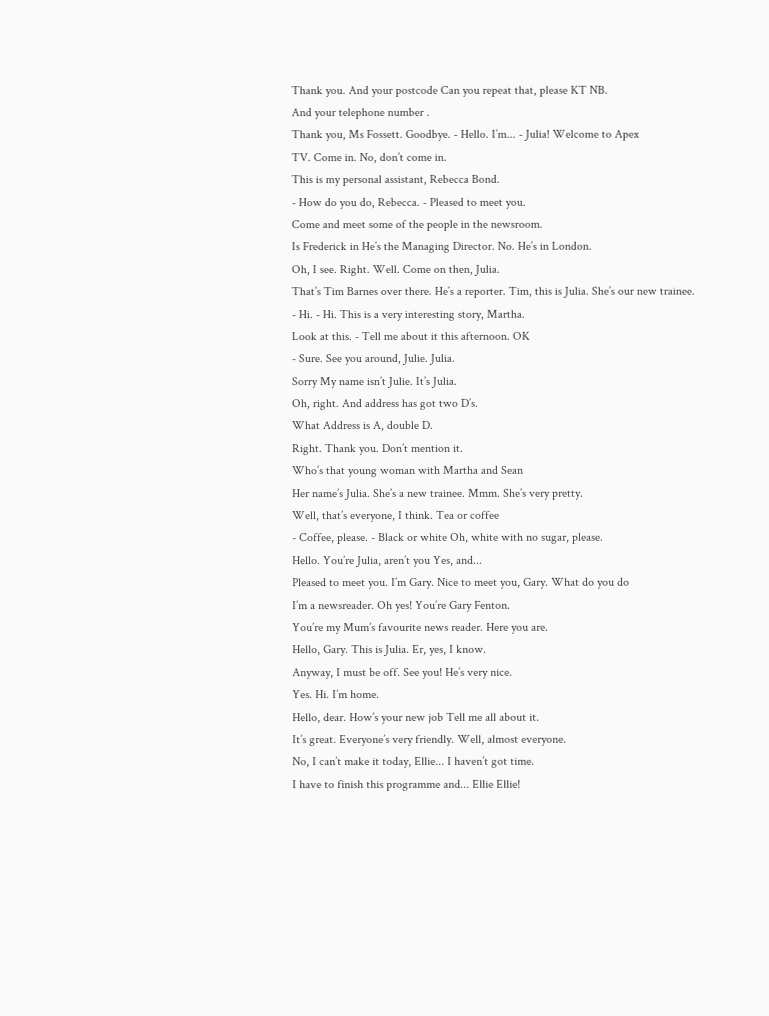Thank you. And your postcode Can you repeat that, please KT NB.
And your telephone number .
Thank you, Ms Fossett. Goodbye. - Hello. I’m... - Julia! Welcome to Apex
TV. Come in. No, don’t come in.
This is my personal assistant, Rebecca Bond.
- How do you do, Rebecca. - Pleased to meet you.
Come and meet some of the people in the newsroom.
Is Frederick in He’s the Managing Director. No. He’s in London.
Oh, I see. Right. Well. Come on then, Julia.
That’s Tim Barnes over there. He’s a reporter. Tim, this is Julia. She’s our new trainee.
- Hi. - Hi. This is a very interesting story, Martha.
Look at this. - Tell me about it this afternoon. OK
- Sure. See you around, Julie. Julia.
Sorry My name isn’t Julie. It’s Julia.
Oh, right. And address has got two D’s.
What Address is A, double D.
Right. Thank you. Don’t mention it.
Who’s that young woman with Martha and Sean
Her name’s Julia. She’s a new trainee. Mmm. She’s very pretty.
Well, that’s everyone, I think. Tea or coffee
- Coffee, please. - Black or white Oh, white with no sugar, please.
Hello. You’re Julia, aren’t you Yes, and...
Pleased to meet you. I’m Gary. Nice to meet you, Gary. What do you do
I’m a newsreader. Oh yes! You’re Gary Fenton.
You’re my Mum’s favourite news reader. Here you are.
Hello, Gary. This is Julia. Er, yes, I know.
Anyway, I must be off. See you! He’s very nice.
Yes. Hi. I’m home.
Hello, dear. How’s your new job Tell me all about it.
It’s great. Everyone’s very friendly. Well, almost everyone.
No, I can’t make it today, Ellie... I haven’t got time.
I have to finish this programme and... Ellie Ellie!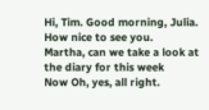Hi, Tim. Good morning, Julia. How nice to see you.
Martha, can we take a look at the diary for this week
Now Oh, yes, all right.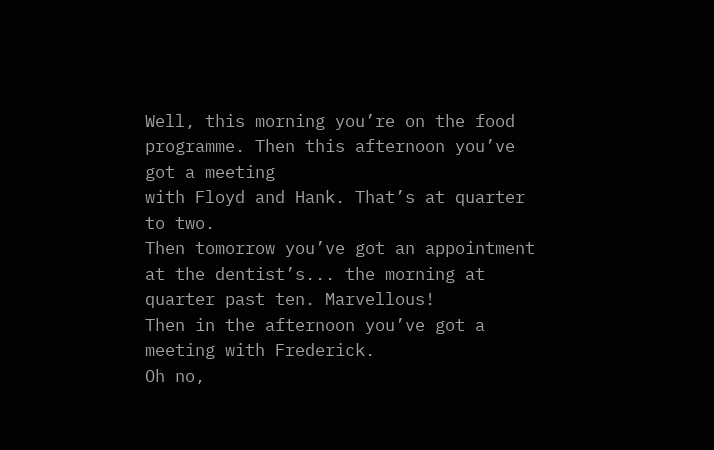Well, this morning you’re on the food
programme. Then this afternoon you’ve got a meeting
with Floyd and Hank. That’s at quarter to two.
Then tomorrow you’ve got an appointment at the dentist’s... the morning at quarter past ten. Marvellous!
Then in the afternoon you’ve got a meeting with Frederick.
Oh no,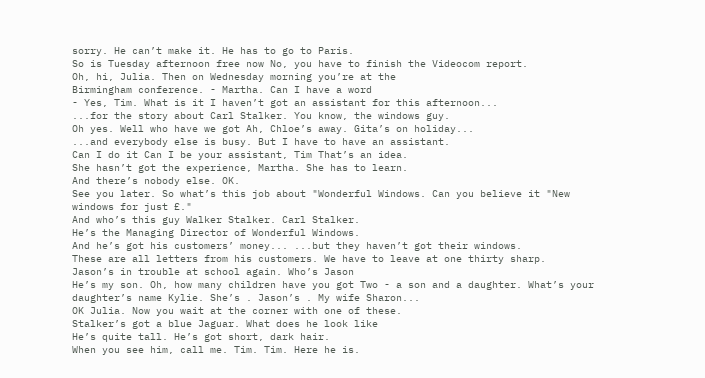sorry. He can’t make it. He has to go to Paris.
So is Tuesday afternoon free now No, you have to finish the Videocom report.
Oh, hi, Julia. Then on Wednesday morning you’re at the
Birmingham conference. - Martha. Can I have a word
- Yes, Tim. What is it I haven’t got an assistant for this afternoon...
...for the story about Carl Stalker. You know, the windows guy.
Oh yes. Well who have we got Ah, Chloe’s away. Gita’s on holiday...
...and everybody else is busy. But I have to have an assistant.
Can I do it Can I be your assistant, Tim That’s an idea.
She hasn’t got the experience, Martha. She has to learn.
And there’s nobody else. OK.
See you later. So what’s this job about "Wonderful Windows. Can you believe it "New windows for just £."
And who’s this guy Walker Stalker. Carl Stalker.
He’s the Managing Director of Wonderful Windows.
And he’s got his customers’ money... ...but they haven’t got their windows.
These are all letters from his customers. We have to leave at one thirty sharp.
Jason’s in trouble at school again. Who’s Jason
He’s my son. Oh, how many children have you got Two - a son and a daughter. What’s your daughter’s name Kylie. She’s . Jason’s . My wife Sharon...
OK Julia. Now you wait at the corner with one of these.
Stalker’s got a blue Jaguar. What does he look like
He’s quite tall. He’s got short, dark hair.
When you see him, call me. Tim. Tim. Here he is.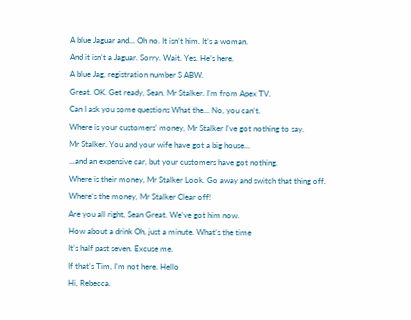A blue Jaguar and... Oh no. It isn’t him. It’s a woman.
And it isn’t a Jaguar. Sorry. Wait. Yes. He’s here.
A blue Jag, registration number S ABW.
Great. OK. Get ready, Sean. Mr Stalker. I’m from Apex TV.
Can I ask you some questions What the... No, you can’t.
Where is your customers’ money, Mr Stalker I’ve got nothing to say.
Mr Stalker. You and your wife have got a big house...
...and an expensive car, but your customers have got nothing.
Where is their money, Mr Stalker Look. Go away and switch that thing off.
Where’s the money, Mr Stalker Clear off!
Are you all right, Sean Great. We’ve got him now.
How about a drink Oh, just a minute. What’s the time
It’s half past seven. Excuse me.
If that’s Tim, I’m not here. Hello
Hi, Rebecca.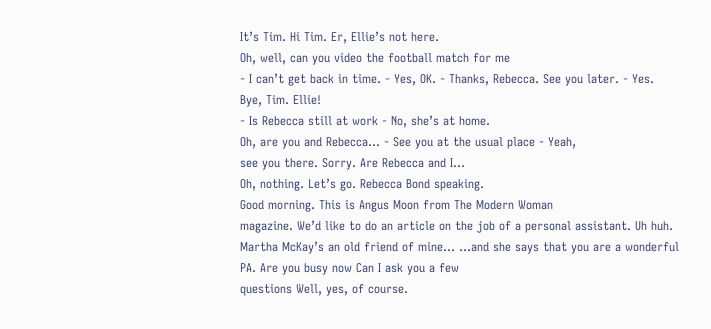It’s Tim. Hi Tim. Er, Ellie’s not here.
Oh, well, can you video the football match for me
- I can’t get back in time. - Yes, OK. - Thanks, Rebecca. See you later. - Yes.
Bye, Tim. Ellie!
- Is Rebecca still at work - No, she’s at home.
Oh, are you and Rebecca... - See you at the usual place - Yeah,
see you there. Sorry. Are Rebecca and I...
Oh, nothing. Let’s go. Rebecca Bond speaking.
Good morning. This is Angus Moon from The Modern Woman
magazine. We’d like to do an article on the job of a personal assistant. Uh huh.
Martha McKay’s an old friend of mine... ...and she says that you are a wonderful
PA. Are you busy now Can I ask you a few
questions Well, yes, of course.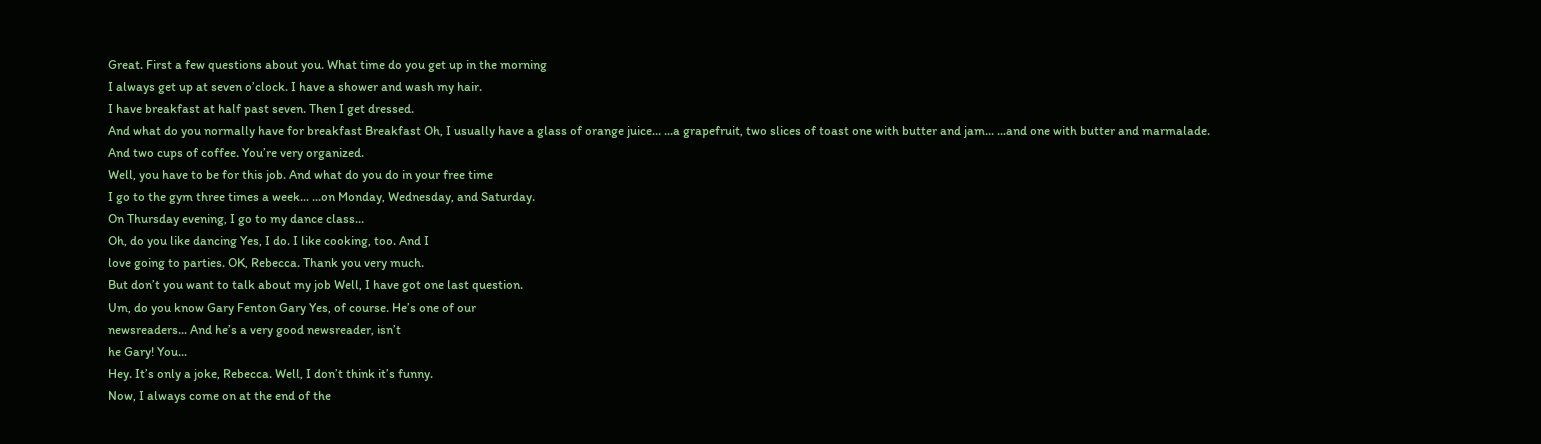Great. First a few questions about you. What time do you get up in the morning
I always get up at seven o’clock. I have a shower and wash my hair.
I have breakfast at half past seven. Then I get dressed.
And what do you normally have for breakfast Breakfast Oh, I usually have a glass of orange juice... ...a grapefruit, two slices of toast one with butter and jam... ...and one with butter and marmalade.
And two cups of coffee. You’re very organized.
Well, you have to be for this job. And what do you do in your free time
I go to the gym three times a week... ...on Monday, Wednesday, and Saturday.
On Thursday evening, I go to my dance class...
Oh, do you like dancing Yes, I do. I like cooking, too. And I
love going to parties. OK, Rebecca. Thank you very much.
But don’t you want to talk about my job Well, I have got one last question.
Um, do you know Gary Fenton Gary Yes, of course. He’s one of our
newsreaders... And he’s a very good newsreader, isn’t
he Gary! You...
Hey. It’s only a joke, Rebecca. Well, I don’t think it’s funny.
Now, I always come on at the end of the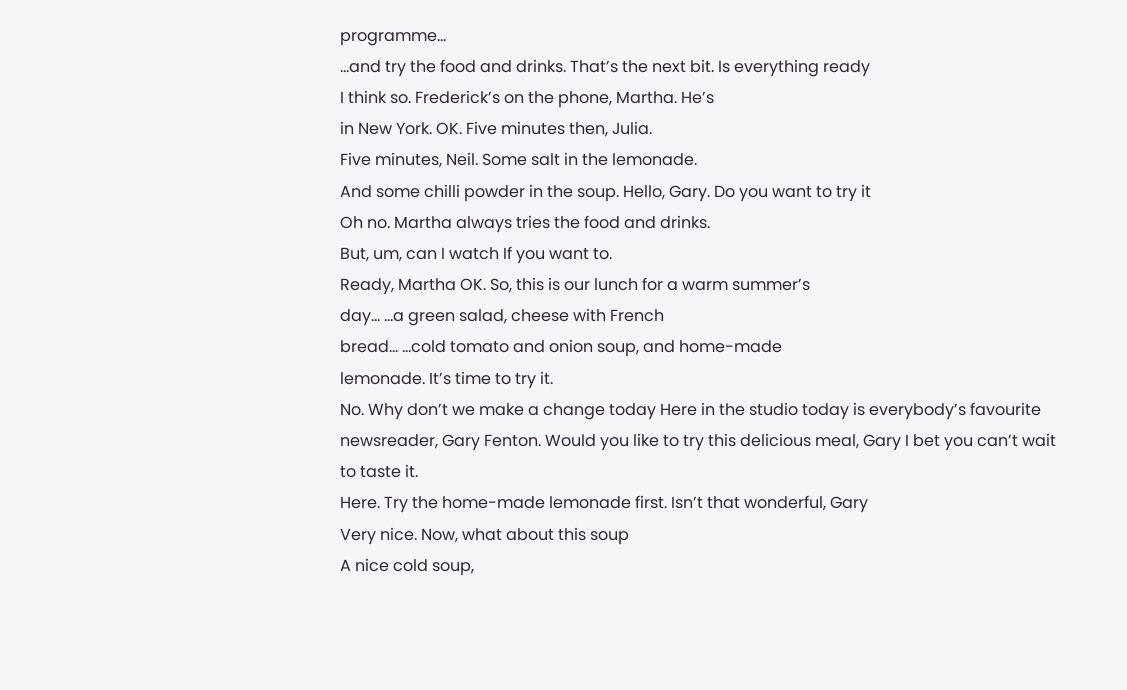programme...
...and try the food and drinks. That’s the next bit. Is everything ready
I think so. Frederick’s on the phone, Martha. He’s
in New York. OK. Five minutes then, Julia.
Five minutes, Neil. Some salt in the lemonade.
And some chilli powder in the soup. Hello, Gary. Do you want to try it
Oh no. Martha always tries the food and drinks.
But, um, can I watch If you want to.
Ready, Martha OK. So, this is our lunch for a warm summer’s
day... ...a green salad, cheese with French
bread... ...cold tomato and onion soup, and home-made
lemonade. It’s time to try it.
No. Why don’t we make a change today Here in the studio today is everybody’s favourite newsreader, Gary Fenton. Would you like to try this delicious meal, Gary I bet you can’t wait to taste it.
Here. Try the home-made lemonade first. Isn’t that wonderful, Gary
Very nice. Now, what about this soup
A nice cold soup,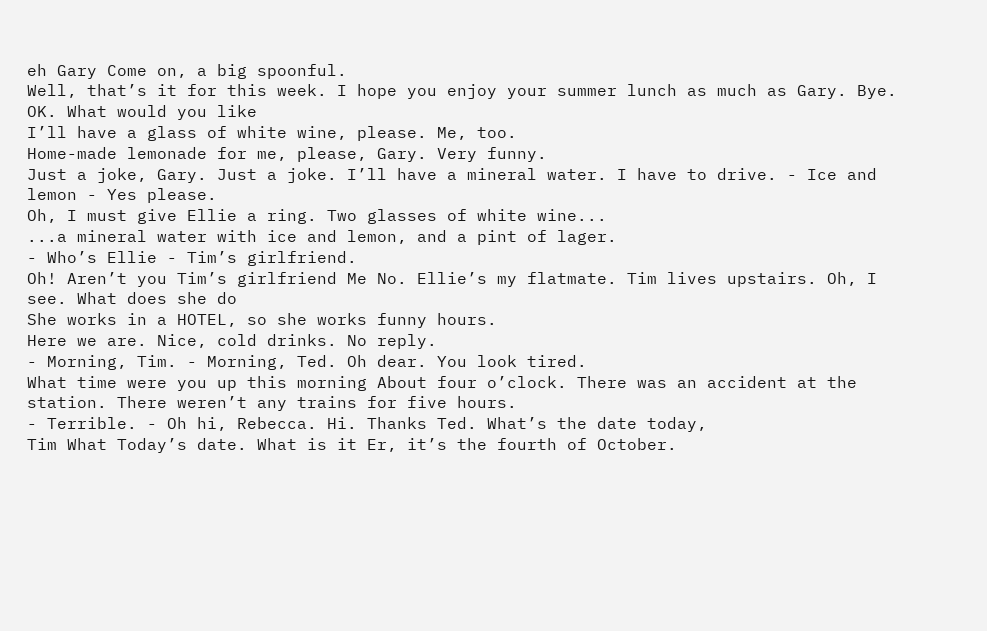eh Gary Come on, a big spoonful.
Well, that’s it for this week. I hope you enjoy your summer lunch as much as Gary. Bye. OK. What would you like
I’ll have a glass of white wine, please. Me, too.
Home-made lemonade for me, please, Gary. Very funny.
Just a joke, Gary. Just a joke. I’ll have a mineral water. I have to drive. - Ice and lemon - Yes please.
Oh, I must give Ellie a ring. Two glasses of white wine...
...a mineral water with ice and lemon, and a pint of lager.
- Who’s Ellie - Tim’s girlfriend.
Oh! Aren’t you Tim’s girlfriend Me No. Ellie’s my flatmate. Tim lives upstairs. Oh, I see. What does she do
She works in a HOTEL, so she works funny hours.
Here we are. Nice, cold drinks. No reply.
- Morning, Tim. - Morning, Ted. Oh dear. You look tired.
What time were you up this morning About four o’clock. There was an accident at the station. There weren’t any trains for five hours.
- Terrible. - Oh hi, Rebecca. Hi. Thanks Ted. What’s the date today,
Tim What Today’s date. What is it Er, it’s the fourth of October.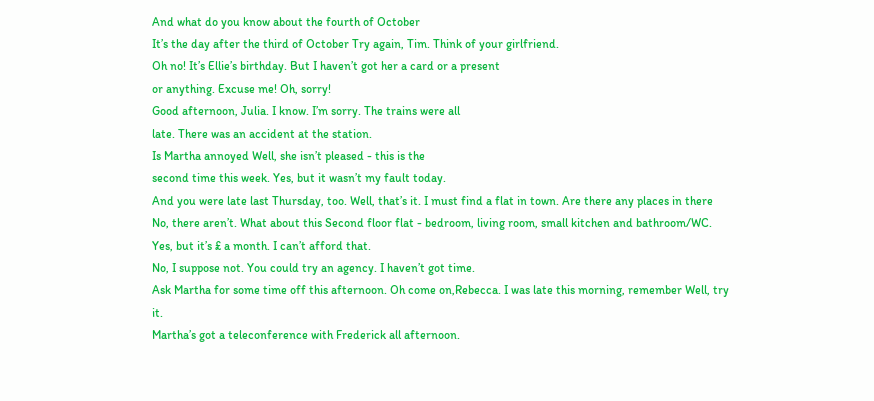And what do you know about the fourth of October
It’s the day after the third of October Try again, Tim. Think of your girlfriend.
Oh no! It’s Ellie’s birthday. But I haven’t got her a card or a present
or anything. Excuse me! Oh, sorry!
Good afternoon, Julia. I know. I’m sorry. The trains were all
late. There was an accident at the station.
Is Martha annoyed Well, she isn’t pleased - this is the
second time this week. Yes, but it wasn’t my fault today.
And you were late last Thursday, too. Well, that’s it. I must find a flat in town. Are there any places in there
No, there aren’t. What about this Second floor flat - bedroom, living room, small kitchen and bathroom/WC.
Yes, but it’s £ a month. I can’t afford that.
No, I suppose not. You could try an agency. I haven’t got time.
Ask Martha for some time off this afternoon. Oh come on,Rebecca. I was late this morning, remember Well, try it.
Martha’s got a teleconference with Frederick all afternoon.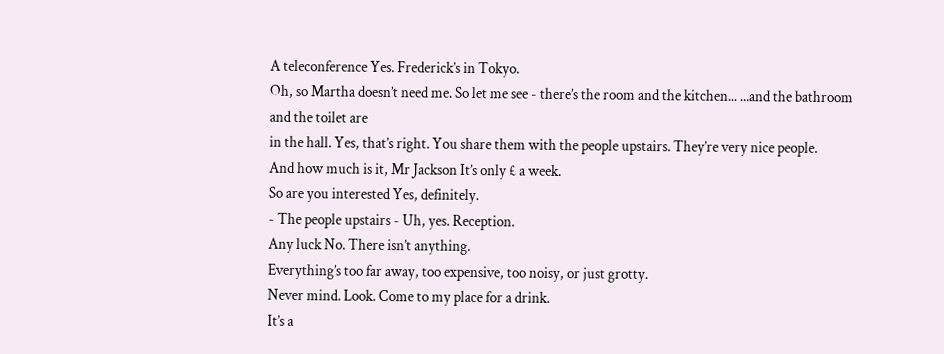A teleconference Yes. Frederick’s in Tokyo.
Oh, so Martha doesn’t need me. So let me see - there’s the room and the kitchen... ...and the bathroom and the toilet are
in the hall. Yes, that’s right. You share them with the people upstairs. They’re very nice people.
And how much is it, Mr Jackson It’s only £ a week.
So are you interested Yes, definitely.
- The people upstairs - Uh, yes. Reception.
Any luck No. There isn’t anything.
Everything’s too far away, too expensive, too noisy, or just grotty.
Never mind. Look. Come to my place for a drink.
It’s a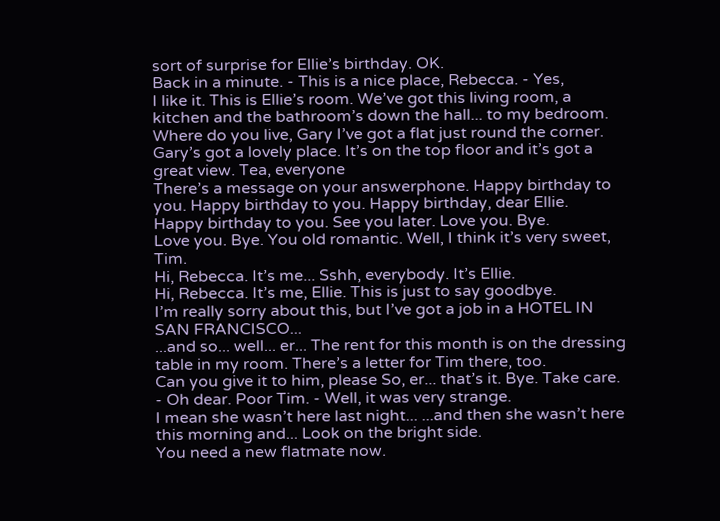sort of surprise for Ellie’s birthday. OK.
Back in a minute. - This is a nice place, Rebecca. - Yes,
I like it. This is Ellie’s room. We’ve got this living room, a kitchen and the bathroom’s down the hall... to my bedroom.
Where do you live, Gary I’ve got a flat just round the corner.
Gary’s got a lovely place. It’s on the top floor and it’s got a
great view. Tea, everyone
There’s a message on your answerphone. Happy birthday to you. Happy birthday to you. Happy birthday, dear Ellie.
Happy birthday to you. See you later. Love you. Bye.
Love you. Bye. You old romantic. Well, I think it’s very sweet, Tim.
Hi, Rebecca. It’s me... Sshh, everybody. It’s Ellie.
Hi, Rebecca. It’s me, Ellie. This is just to say goodbye.
I’m really sorry about this, but I’ve got a job in a HOTEL IN SAN FRANCISCO...
...and so... well... er... The rent for this month is on the dressing
table in my room. There’s a letter for Tim there, too.
Can you give it to him, please So, er... that’s it. Bye. Take care.
- Oh dear. Poor Tim. - Well, it was very strange.
I mean she wasn’t here last night... ...and then she wasn’t here this morning and... Look on the bright side.
You need a new flatmate now.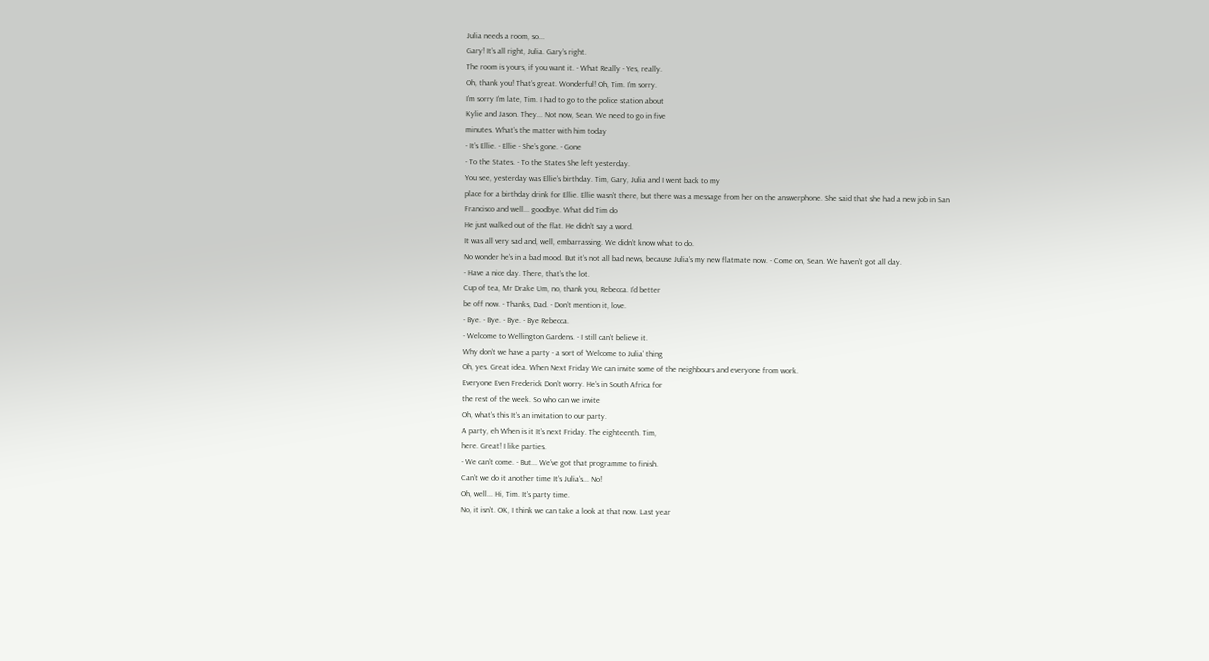Julia needs a room, so...
Gary! It’s all right, Julia. Gary’s right.
The room is yours, if you want it. - What Really - Yes, really.
Oh, thank you! That’s great. Wonderful! Oh, Tim. I’m sorry.
I’m sorry I’m late, Tim. I had to go to the police station about
Kylie and Jason. They... Not now, Sean. We need to go in five
minutes. What’s the matter with him today
- It’s Ellie. - Ellie - She’s gone. - Gone
- To the States. - To the States She left yesterday.
You see, yesterday was Ellie’s birthday. Tim, Gary, Julia and I went back to my
place for a birthday drink for Ellie. Ellie wasn’t there, but there was a message from her on the answerphone. She said that she had a new job in San
Francisco and well... goodbye. What did Tim do
He just walked out of the flat. He didn’t say a word.
It was all very sad and, well, embarrassing. We didn’t know what to do.
No wonder he’s in a bad mood. But it’s not all bad news, because Julia’s my new flatmate now. - Come on, Sean. We haven’t got all day.
- Have a nice day. There, that’s the lot.
Cup of tea, Mr Drake Um, no, thank you, Rebecca. I’d better
be off now. - Thanks, Dad. - Don’t mention it, love.
- Bye. - Bye. - Bye. - Bye Rebecca.
- Welcome to Wellington Gardens. - I still can’t believe it.
Why don’t we have a party - a sort of ‘Welcome to Julia’ thing
Oh, yes. Great idea. When Next Friday We can invite some of the neighbours and everyone from work.
Everyone Even Frederick Don’t worry. He’s in South Africa for
the rest of the week. So who can we invite
Oh, what’s this It’s an invitation to our party.
A party, eh When is it It’s next Friday. The eighteenth. Tim,
here. Great! I like parties.
- We can’t come. - But... We’ve got that programme to finish.
Can’t we do it another time It’s Julia’s... No!
Oh, well... Hi, Tim. It’s party time.
No, it isn’t. OK, I think we can take a look at that now. Last year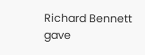Richard Bennett gave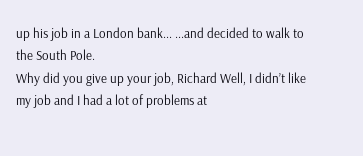up his job in a London bank... ...and decided to walk to the South Pole.
Why did you give up your job, Richard Well, I didn’t like my job and I had a lot of problems at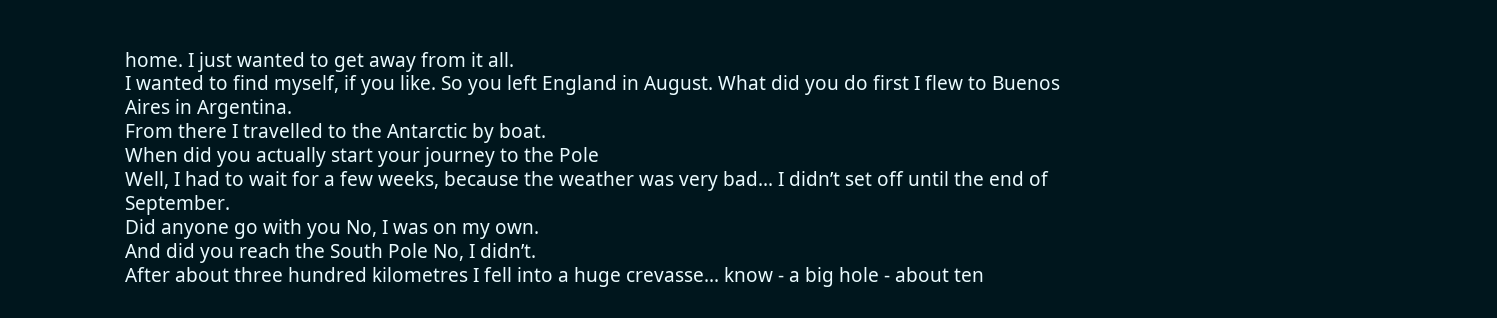home. I just wanted to get away from it all.
I wanted to find myself, if you like. So you left England in August. What did you do first I flew to Buenos Aires in Argentina.
From there I travelled to the Antarctic by boat.
When did you actually start your journey to the Pole
Well, I had to wait for a few weeks, because the weather was very bad... I didn’t set off until the end of September.
Did anyone go with you No, I was on my own.
And did you reach the South Pole No, I didn’t.
After about three hundred kilometres I fell into a huge crevasse... know - a big hole - about ten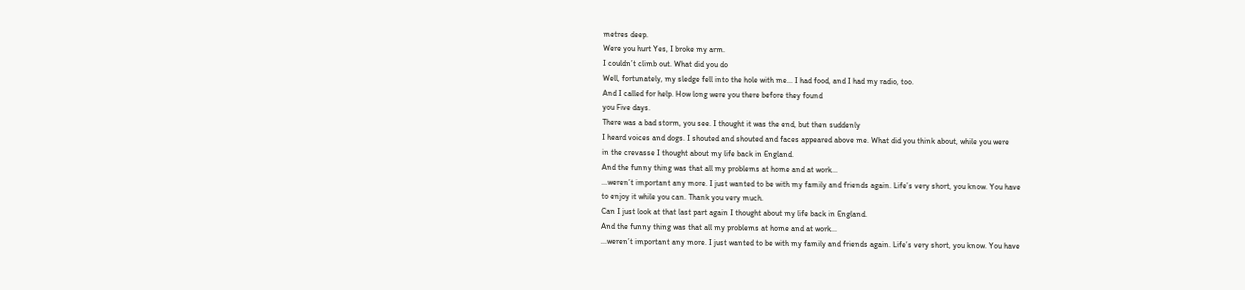metres deep.
Were you hurt Yes, I broke my arm.
I couldn’t climb out. What did you do
Well, fortunately, my sledge fell into the hole with me... I had food, and I had my radio, too.
And I called for help. How long were you there before they found
you Five days.
There was a bad storm, you see. I thought it was the end, but then suddenly
I heard voices and dogs. I shouted and shouted and faces appeared above me. What did you think about, while you were
in the crevasse I thought about my life back in England.
And the funny thing was that all my problems at home and at work...
...weren’t important any more. I just wanted to be with my family and friends again. Life’s very short, you know. You have
to enjoy it while you can. Thank you very much.
Can I just look at that last part again I thought about my life back in England.
And the funny thing was that all my problems at home and at work...
...weren’t important any more. I just wanted to be with my family and friends again. Life’s very short, you know. You have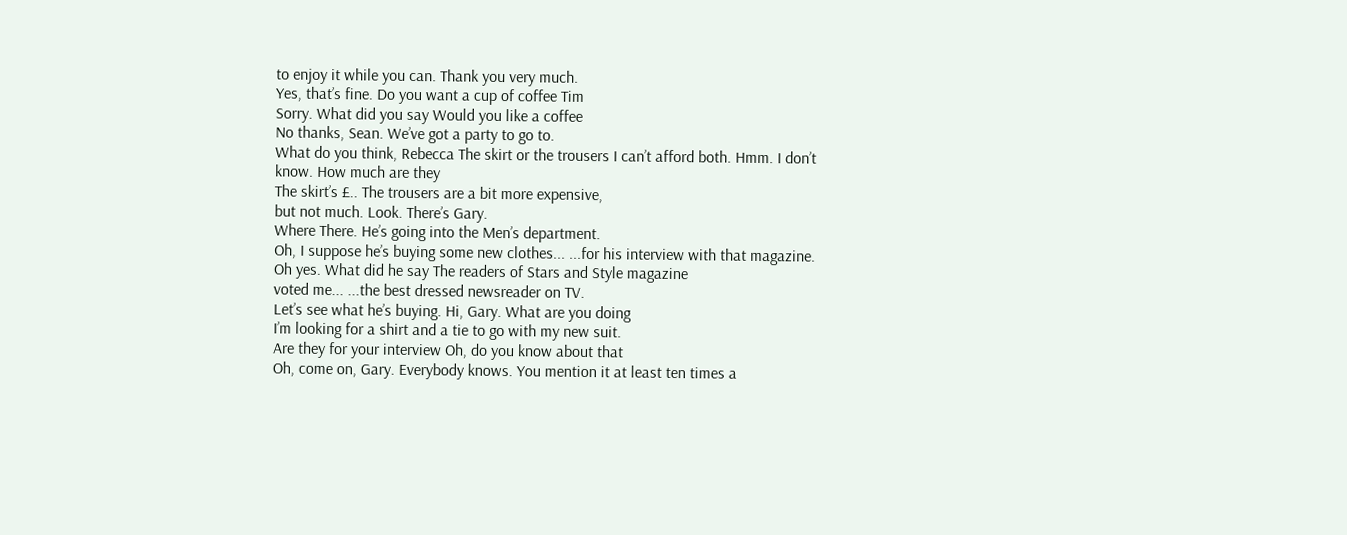to enjoy it while you can. Thank you very much.
Yes, that’s fine. Do you want a cup of coffee Tim
Sorry. What did you say Would you like a coffee
No thanks, Sean. We’ve got a party to go to.
What do you think, Rebecca The skirt or the trousers I can’t afford both. Hmm. I don’t know. How much are they
The skirt’s £.. The trousers are a bit more expensive,
but not much. Look. There’s Gary.
Where There. He’s going into the Men’s department.
Oh, I suppose he’s buying some new clothes... ...for his interview with that magazine.
Oh yes. What did he say The readers of Stars and Style magazine
voted me... ...the best dressed newsreader on TV.
Let’s see what he’s buying. Hi, Gary. What are you doing
I’m looking for a shirt and a tie to go with my new suit.
Are they for your interview Oh, do you know about that
Oh, come on, Gary. Everybody knows. You mention it at least ten times a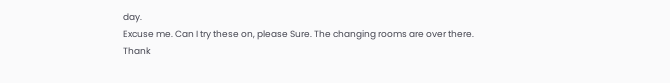day.
Excuse me. Can I try these on, please Sure. The changing rooms are over there.
Thank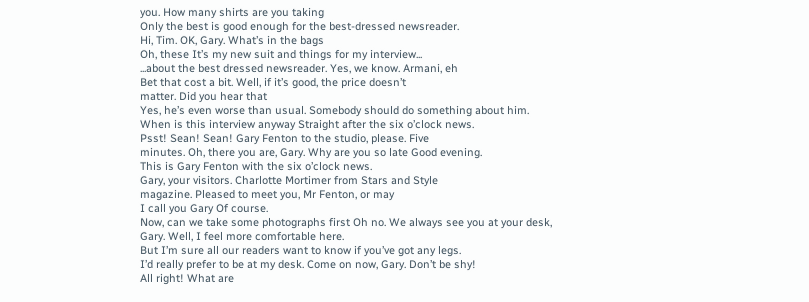you. How many shirts are you taking
Only the best is good enough for the best-dressed newsreader.
Hi, Tim. OK, Gary. What’s in the bags
Oh, these It’s my new suit and things for my interview...
...about the best dressed newsreader. Yes, we know. Armani, eh
Bet that cost a bit. Well, if it’s good, the price doesn’t
matter. Did you hear that
Yes, he’s even worse than usual. Somebody should do something about him.
When is this interview anyway Straight after the six o’clock news.
Psst! Sean! Sean! Gary Fenton to the studio, please. Five
minutes. Oh, there you are, Gary. Why are you so late Good evening.
This is Gary Fenton with the six o’clock news.
Gary, your visitors. Charlotte Mortimer from Stars and Style
magazine. Pleased to meet you, Mr Fenton, or may
I call you Gary Of course.
Now, can we take some photographs first Oh no. We always see you at your desk,
Gary. Well, I feel more comfortable here.
But I’m sure all our readers want to know if you’ve got any legs.
I’d really prefer to be at my desk. Come on now, Gary. Don’t be shy!
All right! What are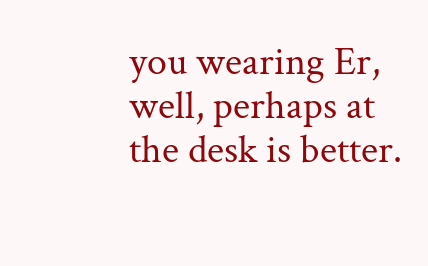you wearing Er, well, perhaps at the desk is better.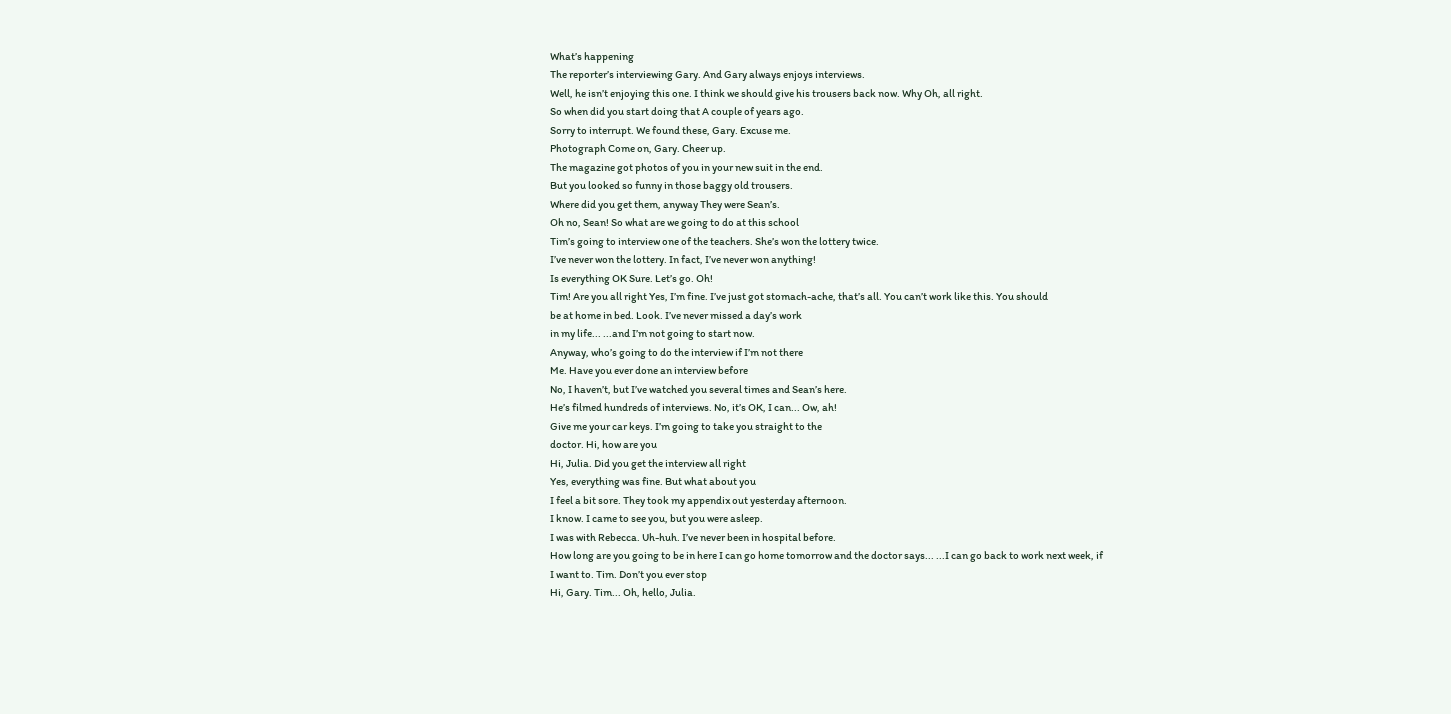What’s happening
The reporter’s interviewing Gary. And Gary always enjoys interviews.
Well, he isn’t enjoying this one. I think we should give his trousers back now. Why Oh, all right.
So when did you start doing that A couple of years ago.
Sorry to interrupt. We found these, Gary. Excuse me.
Photograph Come on, Gary. Cheer up.
The magazine got photos of you in your new suit in the end.
But you looked so funny in those baggy old trousers.
Where did you get them, anyway They were Sean’s.
Oh no, Sean! So what are we going to do at this school
Tim’s going to interview one of the teachers. She’s won the lottery twice.
I’ve never won the lottery. In fact, I’ve never won anything!
Is everything OK Sure. Let’s go. Oh!
Tim! Are you all right Yes, I’m fine. I’ve just got stomach-ache, that’s all. You can’t work like this. You should
be at home in bed. Look. I’ve never missed a day’s work
in my life... ...and I’m not going to start now.
Anyway, who’s going to do the interview if I’m not there
Me. Have you ever done an interview before
No, I haven’t, but I’ve watched you several times and Sean’s here.
He’s filmed hundreds of interviews. No, it’s OK, I can... Ow, ah!
Give me your car keys. I’m going to take you straight to the
doctor. Hi, how are you
Hi, Julia. Did you get the interview all right
Yes, everything was fine. But what about you
I feel a bit sore. They took my appendix out yesterday afternoon.
I know. I came to see you, but you were asleep.
I was with Rebecca. Uh-huh. I’ve never been in hospital before.
How long are you going to be in here I can go home tomorrow and the doctor says... ...I can go back to work next week, if
I want to. Tim. Don’t you ever stop
Hi, Gary. Tim... Oh, hello, Julia.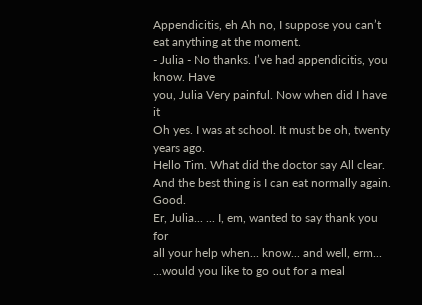Appendicitis, eh Ah no, I suppose you can’t eat anything at the moment.
- Julia - No thanks. I’ve had appendicitis, you know. Have
you, Julia Very painful. Now when did I have it
Oh yes. I was at school. It must be oh, twenty years ago.
Hello Tim. What did the doctor say All clear. And the best thing is I can eat normally again. Good.
Er, Julia... ... I, em, wanted to say thank you for
all your help when... know... and well, erm...
...would you like to go out for a meal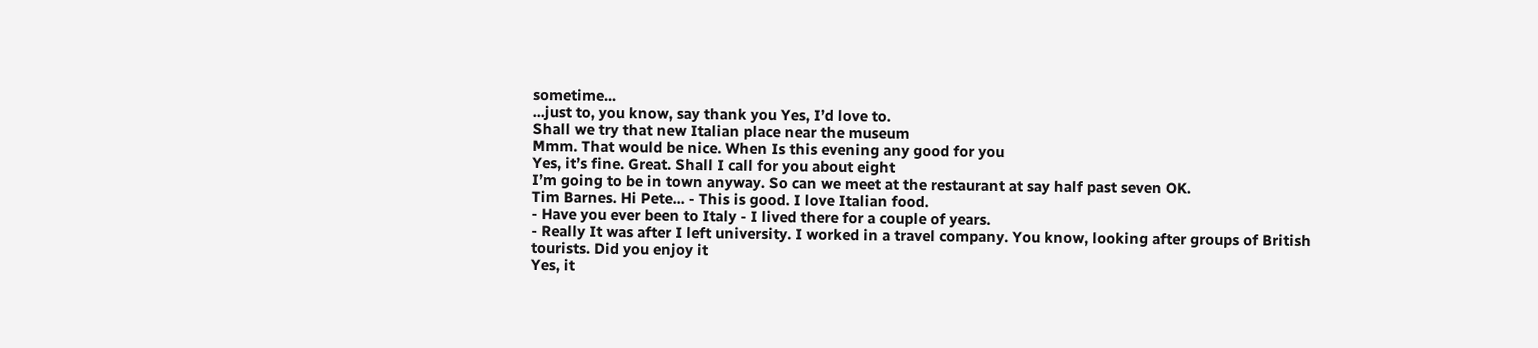sometime...
...just to, you know, say thank you Yes, I’d love to.
Shall we try that new Italian place near the museum
Mmm. That would be nice. When Is this evening any good for you
Yes, it’s fine. Great. Shall I call for you about eight
I’m going to be in town anyway. So can we meet at the restaurant at say half past seven OK.
Tim Barnes. Hi Pete... - This is good. I love Italian food.
- Have you ever been to Italy - I lived there for a couple of years.
- Really It was after I left university. I worked in a travel company. You know, looking after groups of British
tourists. Did you enjoy it
Yes, it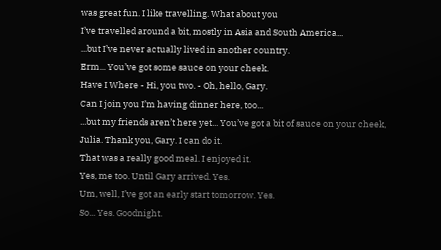was great fun. I like travelling. What about you
I’ve travelled around a bit, mostly in Asia and South America...
...but I’ve never actually lived in another country.
Erm... You’ve got some sauce on your cheek.
Have I Where - Hi, you two. - Oh, hello, Gary.
Can I join you I’m having dinner here, too...
...but my friends aren’t here yet... You’ve got a bit of sauce on your cheek,
Julia. Thank you, Gary. I can do it.
That was a really good meal. I enjoyed it.
Yes, me too. Until Gary arrived. Yes.
Um, well, I’ve got an early start tomorrow. Yes.
So... Yes. Goodnight.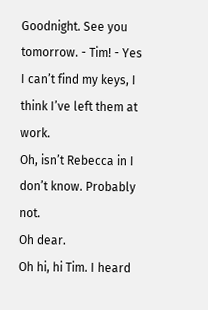Goodnight. See you tomorrow. - Tim! - Yes
I can’t find my keys, I think I’ve left them at work.
Oh, isn’t Rebecca in I don’t know. Probably not.
Oh dear.
Oh hi, hi Tim. I heard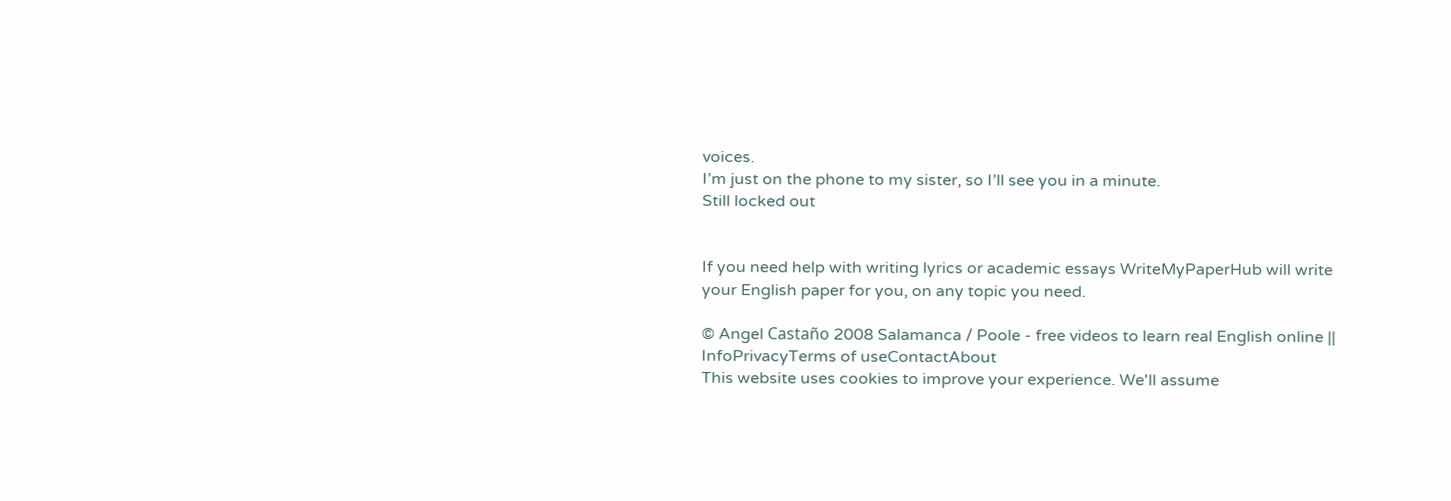voices.
I’m just on the phone to my sister, so I’ll see you in a minute.
Still locked out


If you need help with writing lyrics or academic essays WriteMyPaperHub will write your English paper for you, on any topic you need.

© Angel Castaño 2008 Salamanca / Poole - free videos to learn real English online || InfoPrivacyTerms of useContactAbout
This website uses cookies to improve your experience. We'll assume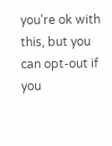you're ok with this, but you can opt-out if you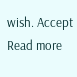wish. Accept Read more